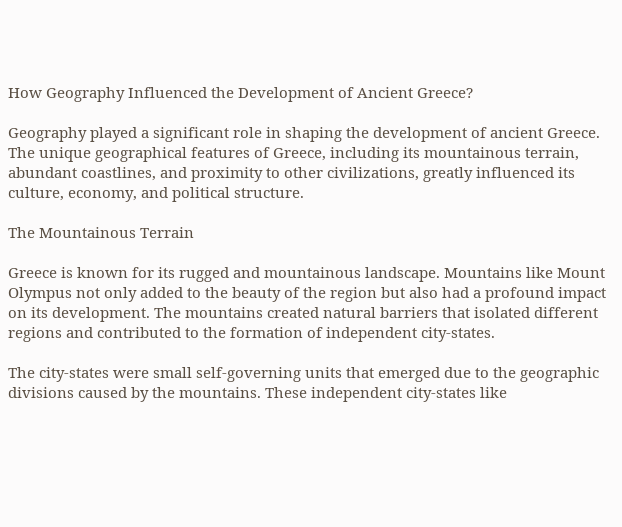How Geography Influenced the Development of Ancient Greece?

Geography played a significant role in shaping the development of ancient Greece. The unique geographical features of Greece, including its mountainous terrain, abundant coastlines, and proximity to other civilizations, greatly influenced its culture, economy, and political structure.

The Mountainous Terrain

Greece is known for its rugged and mountainous landscape. Mountains like Mount Olympus not only added to the beauty of the region but also had a profound impact on its development. The mountains created natural barriers that isolated different regions and contributed to the formation of independent city-states.

The city-states were small self-governing units that emerged due to the geographic divisions caused by the mountains. These independent city-states like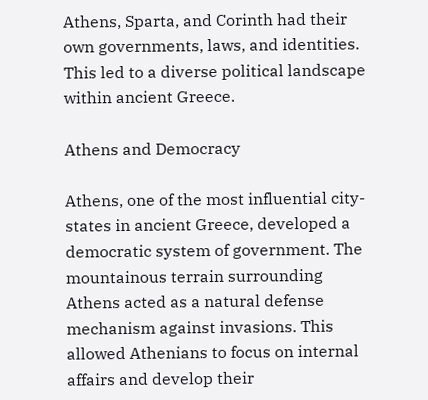Athens, Sparta, and Corinth had their own governments, laws, and identities. This led to a diverse political landscape within ancient Greece.

Athens and Democracy

Athens, one of the most influential city-states in ancient Greece, developed a democratic system of government. The mountainous terrain surrounding Athens acted as a natural defense mechanism against invasions. This allowed Athenians to focus on internal affairs and develop their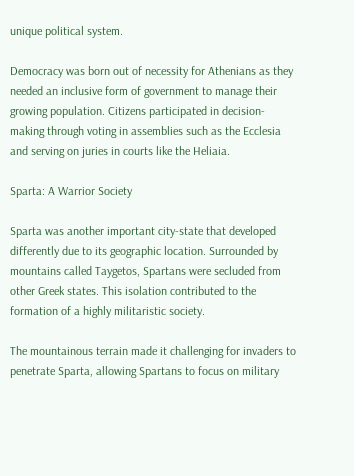unique political system.

Democracy was born out of necessity for Athenians as they needed an inclusive form of government to manage their growing population. Citizens participated in decision-making through voting in assemblies such as the Ecclesia and serving on juries in courts like the Heliaia.

Sparta: A Warrior Society

Sparta was another important city-state that developed differently due to its geographic location. Surrounded by mountains called Taygetos, Spartans were secluded from other Greek states. This isolation contributed to the formation of a highly militaristic society.

The mountainous terrain made it challenging for invaders to penetrate Sparta, allowing Spartans to focus on military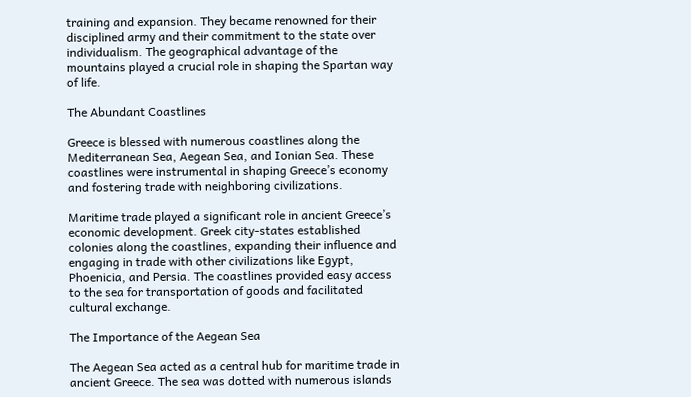training and expansion. They became renowned for their disciplined army and their commitment to the state over individualism. The geographical advantage of the mountains played a crucial role in shaping the Spartan way of life.

The Abundant Coastlines

Greece is blessed with numerous coastlines along the Mediterranean Sea, Aegean Sea, and Ionian Sea. These coastlines were instrumental in shaping Greece’s economy and fostering trade with neighboring civilizations.

Maritime trade played a significant role in ancient Greece’s economic development. Greek city-states established colonies along the coastlines, expanding their influence and engaging in trade with other civilizations like Egypt, Phoenicia, and Persia. The coastlines provided easy access to the sea for transportation of goods and facilitated cultural exchange.

The Importance of the Aegean Sea

The Aegean Sea acted as a central hub for maritime trade in ancient Greece. The sea was dotted with numerous islands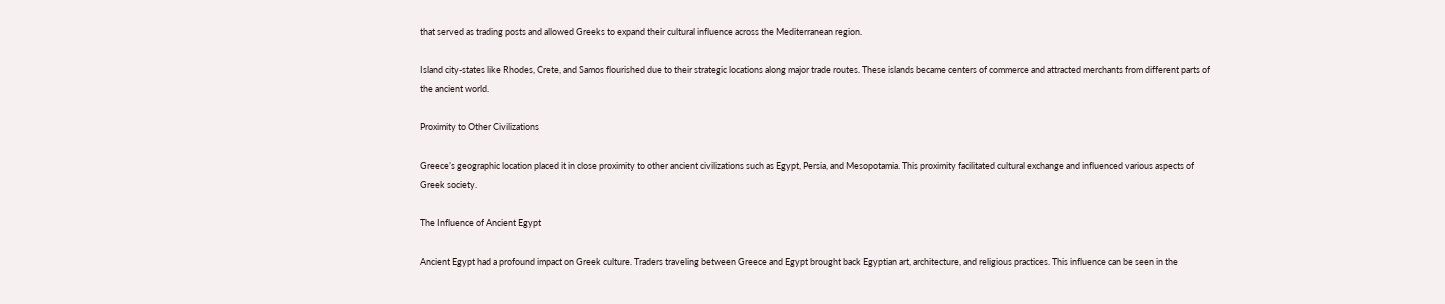that served as trading posts and allowed Greeks to expand their cultural influence across the Mediterranean region.

Island city-states like Rhodes, Crete, and Samos flourished due to their strategic locations along major trade routes. These islands became centers of commerce and attracted merchants from different parts of the ancient world.

Proximity to Other Civilizations

Greece’s geographic location placed it in close proximity to other ancient civilizations such as Egypt, Persia, and Mesopotamia. This proximity facilitated cultural exchange and influenced various aspects of Greek society.

The Influence of Ancient Egypt

Ancient Egypt had a profound impact on Greek culture. Traders traveling between Greece and Egypt brought back Egyptian art, architecture, and religious practices. This influence can be seen in the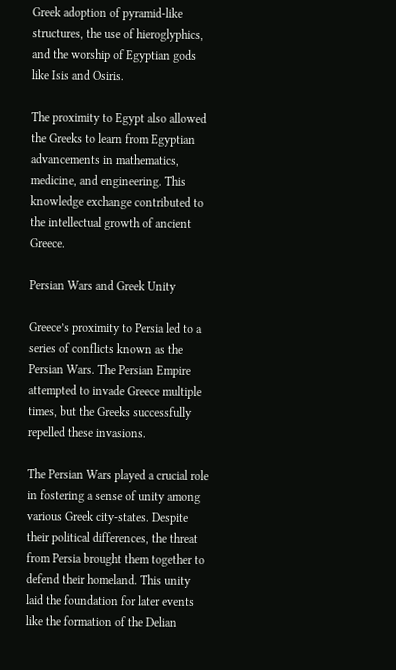Greek adoption of pyramid-like structures, the use of hieroglyphics, and the worship of Egyptian gods like Isis and Osiris.

The proximity to Egypt also allowed the Greeks to learn from Egyptian advancements in mathematics, medicine, and engineering. This knowledge exchange contributed to the intellectual growth of ancient Greece.

Persian Wars and Greek Unity

Greece’s proximity to Persia led to a series of conflicts known as the Persian Wars. The Persian Empire attempted to invade Greece multiple times, but the Greeks successfully repelled these invasions.

The Persian Wars played a crucial role in fostering a sense of unity among various Greek city-states. Despite their political differences, the threat from Persia brought them together to defend their homeland. This unity laid the foundation for later events like the formation of the Delian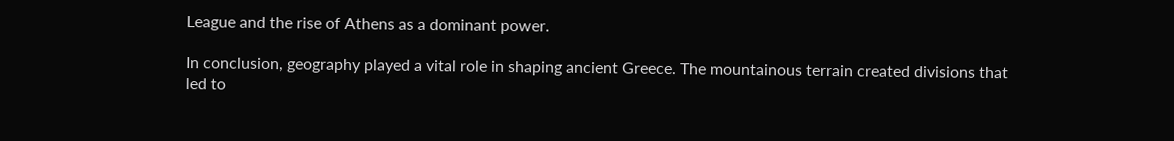League and the rise of Athens as a dominant power.

In conclusion, geography played a vital role in shaping ancient Greece. The mountainous terrain created divisions that led to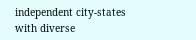independent city-states with diverse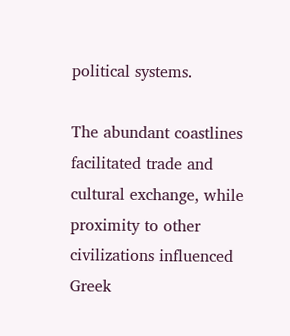political systems.

The abundant coastlines facilitated trade and cultural exchange, while proximity to other civilizations influenced Greek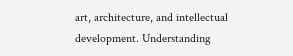art, architecture, and intellectual development. Understanding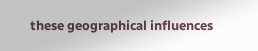these geographical influences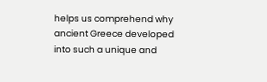helps us comprehend why ancient Greece developed into such a unique and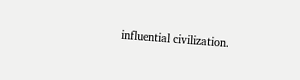influential civilization.